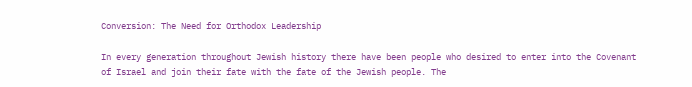Conversion: The Need for Orthodox Leadership

In every generation throughout Jewish history there have been people who desired to enter into the Covenant of Israel and join their fate with the fate of the Jewish people. The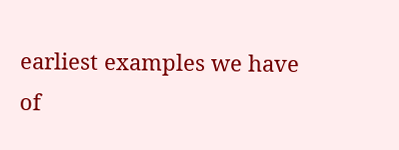earliest examples we have of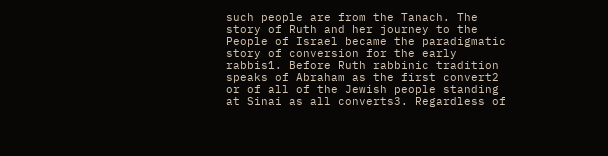such people are from the Tanach. The story of Ruth and her journey to the People of Israel became the paradigmatic story of conversion for the early rabbis1. Before Ruth rabbinic tradition speaks of Abraham as the first convert2 or of all of the Jewish people standing at Sinai as all converts3. Regardless of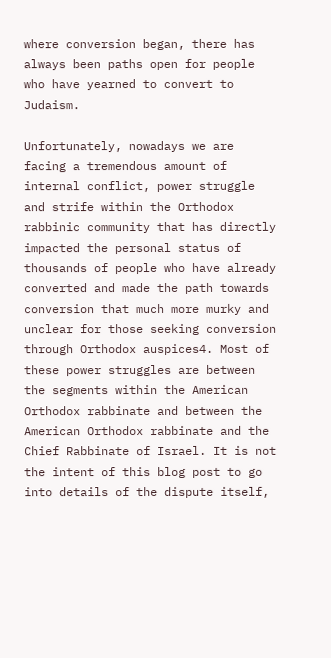where conversion began, there has always been paths open for people who have yearned to convert to Judaism.

Unfortunately, nowadays we are facing a tremendous amount of internal conflict, power struggle and strife within the Orthodox rabbinic community that has directly impacted the personal status of thousands of people who have already converted and made the path towards conversion that much more murky and unclear for those seeking conversion through Orthodox auspices4. Most of these power struggles are between the segments within the American Orthodox rabbinate and between the American Orthodox rabbinate and the Chief Rabbinate of Israel. It is not the intent of this blog post to go into details of the dispute itself,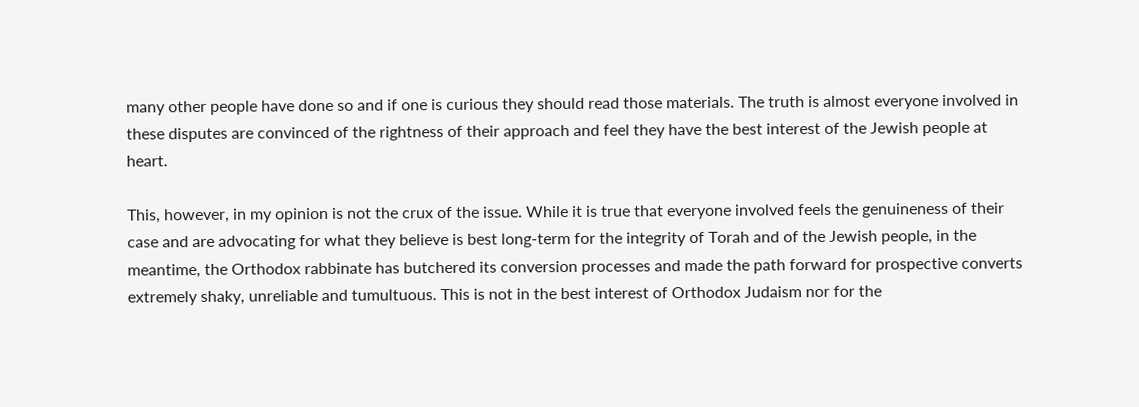many other people have done so and if one is curious they should read those materials. The truth is almost everyone involved in these disputes are convinced of the rightness of their approach and feel they have the best interest of the Jewish people at heart.

This, however, in my opinion is not the crux of the issue. While it is true that everyone involved feels the genuineness of their case and are advocating for what they believe is best long-term for the integrity of Torah and of the Jewish people, in the meantime, the Orthodox rabbinate has butchered its conversion processes and made the path forward for prospective converts extremely shaky, unreliable and tumultuous. This is not in the best interest of Orthodox Judaism nor for the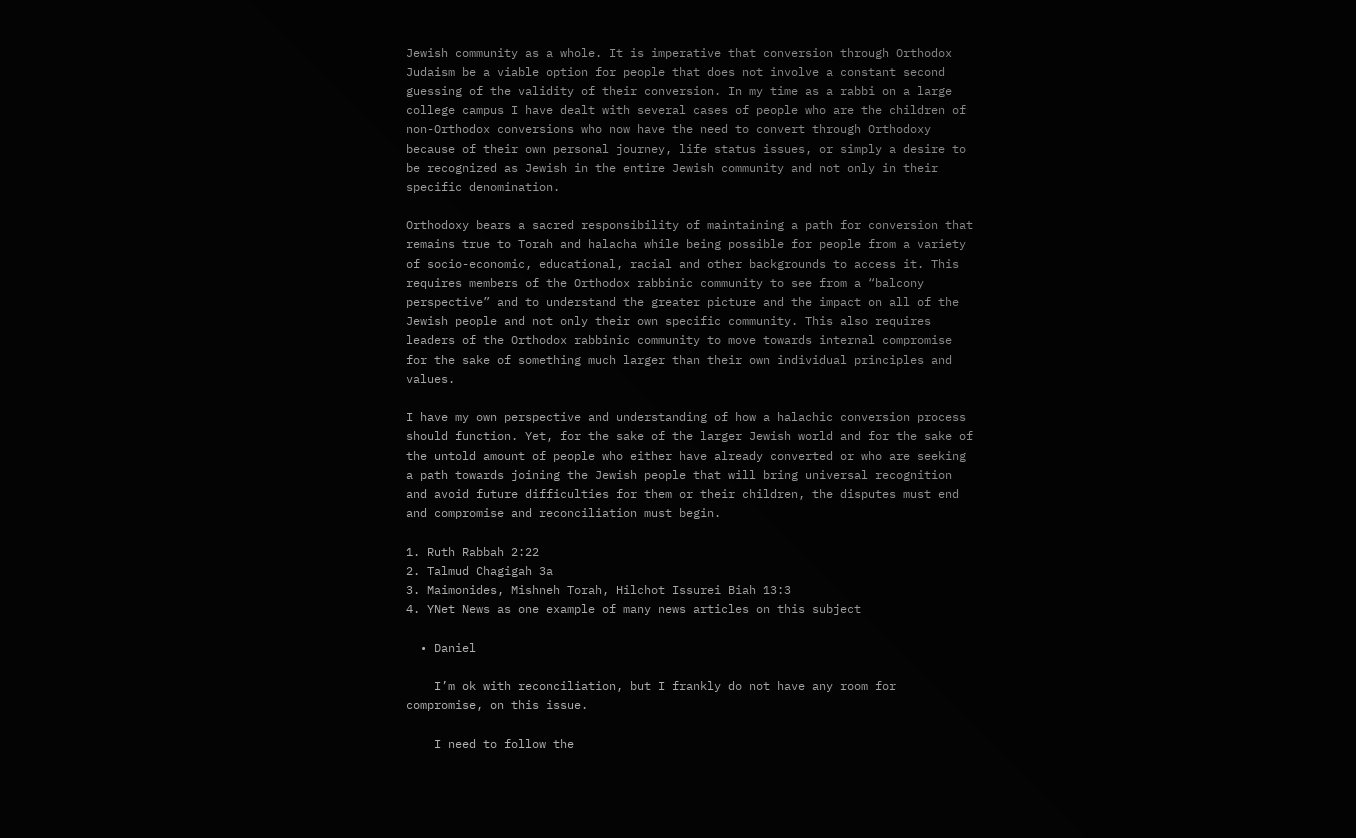Jewish community as a whole. It is imperative that conversion through Orthodox Judaism be a viable option for people that does not involve a constant second guessing of the validity of their conversion. In my time as a rabbi on a large college campus I have dealt with several cases of people who are the children of non-Orthodox conversions who now have the need to convert through Orthodoxy because of their own personal journey, life status issues, or simply a desire to be recognized as Jewish in the entire Jewish community and not only in their specific denomination.

Orthodoxy bears a sacred responsibility of maintaining a path for conversion that remains true to Torah and halacha while being possible for people from a variety of socio-economic, educational, racial and other backgrounds to access it. This requires members of the Orthodox rabbinic community to see from a “balcony perspective” and to understand the greater picture and the impact on all of the Jewish people and not only their own specific community. This also requires leaders of the Orthodox rabbinic community to move towards internal compromise for the sake of something much larger than their own individual principles and values.

I have my own perspective and understanding of how a halachic conversion process should function. Yet, for the sake of the larger Jewish world and for the sake of the untold amount of people who either have already converted or who are seeking a path towards joining the Jewish people that will bring universal recognition and avoid future difficulties for them or their children, the disputes must end and compromise and reconciliation must begin.

1. Ruth Rabbah 2:22
2. Talmud Chagigah 3a
3. Maimonides, Mishneh Torah, Hilchot Issurei Biah 13:3
4. YNet News as one example of many news articles on this subject

  • Daniel

    I’m ok with reconciliation, but I frankly do not have any room for compromise, on this issue.

    I need to follow the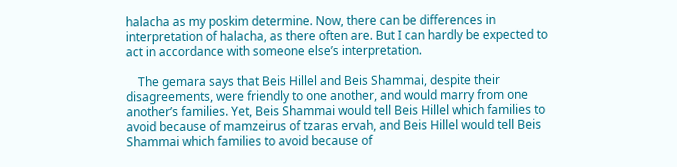halacha as my poskim determine. Now, there can be differences in interpretation of halacha, as there often are. But I can hardly be expected to act in accordance with someone else’s interpretation.

    The gemara says that Beis Hillel and Beis Shammai, despite their disagreements, were friendly to one another, and would marry from one another’s families. Yet, Beis Shammai would tell Beis Hillel which families to avoid because of mamzeirus of tzaras ervah, and Beis Hillel would tell Beis Shammai which families to avoid because of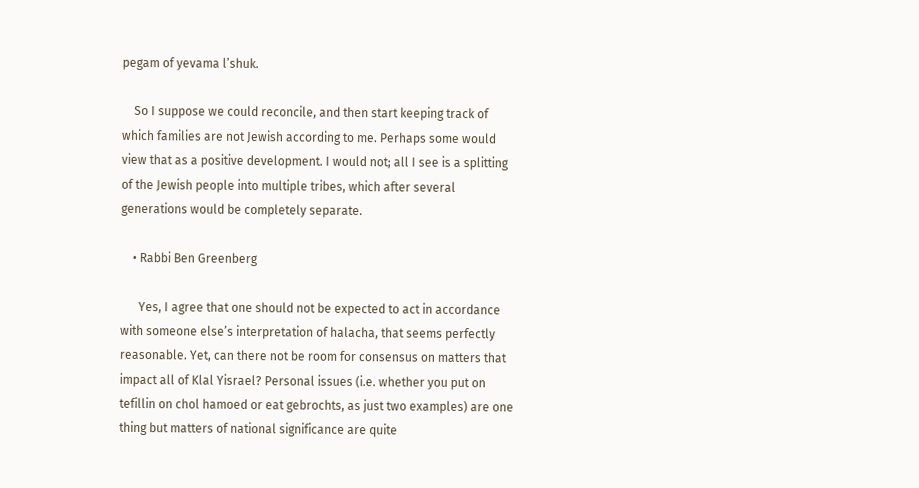pegam of yevama l’shuk.

    So I suppose we could reconcile, and then start keeping track of which families are not Jewish according to me. Perhaps some would view that as a positive development. I would not; all I see is a splitting of the Jewish people into multiple tribes, which after several generations would be completely separate.

    • Rabbi Ben Greenberg

      Yes, I agree that one should not be expected to act in accordance with someone else’s interpretation of halacha, that seems perfectly reasonable. Yet, can there not be room for consensus on matters that impact all of Klal Yisrael? Personal issues (i.e. whether you put on tefillin on chol hamoed or eat gebrochts, as just two examples) are one thing but matters of national significance are quite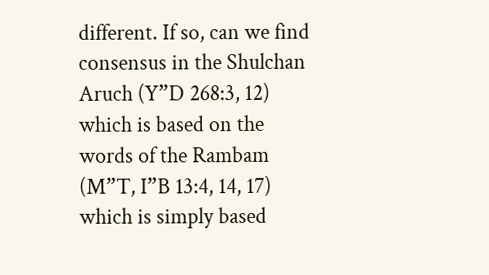different. If so, can we find consensus in the Shulchan Aruch (Y”D 268:3, 12) which is based on the words of the Rambam (M”T, I”B 13:4, 14, 17) which is simply based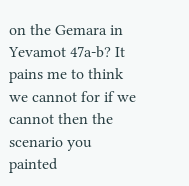on the Gemara in Yevamot 47a-b? It pains me to think we cannot for if we cannot then the scenario you painted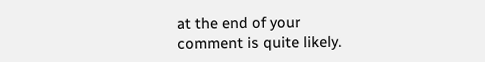at the end of your comment is quite likely.